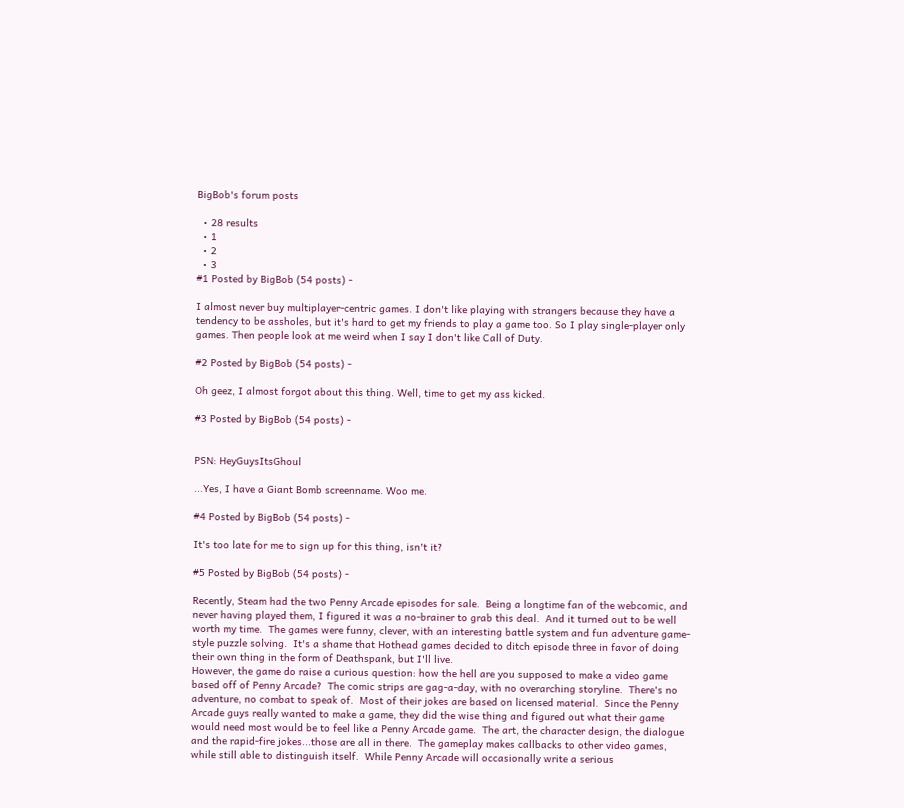BigBob's forum posts

  • 28 results
  • 1
  • 2
  • 3
#1 Posted by BigBob (54 posts) -

I almost never buy multiplayer-centric games. I don't like playing with strangers because they have a tendency to be assholes, but it's hard to get my friends to play a game too. So I play single-player only games. Then people look at me weird when I say I don't like Call of Duty.

#2 Posted by BigBob (54 posts) -

Oh geez, I almost forgot about this thing. Well, time to get my ass kicked.

#3 Posted by BigBob (54 posts) -


PSN: HeyGuysItsGhoul

...Yes, I have a Giant Bomb screenname. Woo me.

#4 Posted by BigBob (54 posts) -

It's too late for me to sign up for this thing, isn't it?

#5 Posted by BigBob (54 posts) -

Recently, Steam had the two Penny Arcade episodes for sale.  Being a longtime fan of the webcomic, and never having played them, I figured it was a no-brainer to grab this deal.  And it turned out to be well worth my time.  The games were funny, clever, with an interesting battle system and fun adventure game-style puzzle solving.  It's a shame that Hothead games decided to ditch episode three in favor of doing their own thing in the form of Deathspank, but I'll live.
However, the game do raise a curious question: how the hell are you supposed to make a video game based off of Penny Arcade?  The comic strips are gag-a-day, with no overarching storyline.  There's no adventure, no combat to speak of.  Most of their jokes are based on licensed material.  Since the Penny Arcade guys really wanted to make a game, they did the wise thing and figured out what their game would need most would be to feel like a Penny Arcade game.  The art, the character design, the dialogue and the rapid-fire jokes...those are all in there.  The gameplay makes callbacks to other video games, while still able to distinguish itself.  While Penny Arcade will occasionally write a serious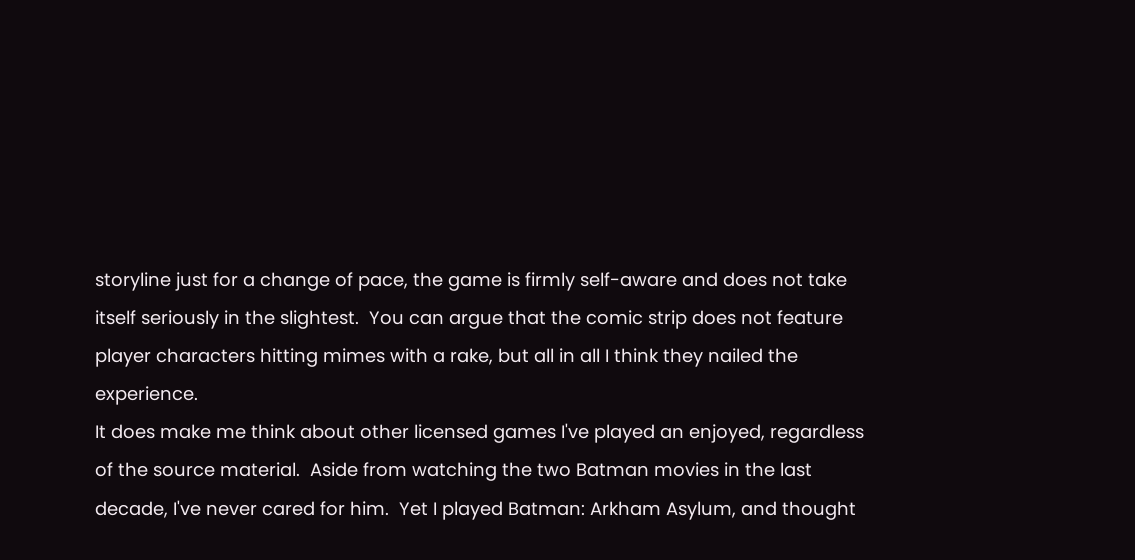storyline just for a change of pace, the game is firmly self-aware and does not take itself seriously in the slightest.  You can argue that the comic strip does not feature player characters hitting mimes with a rake, but all in all I think they nailed the experience.
It does make me think about other licensed games I've played an enjoyed, regardless of the source material.  Aside from watching the two Batman movies in the last decade, I've never cared for him.  Yet I played Batman: Arkham Asylum, and thought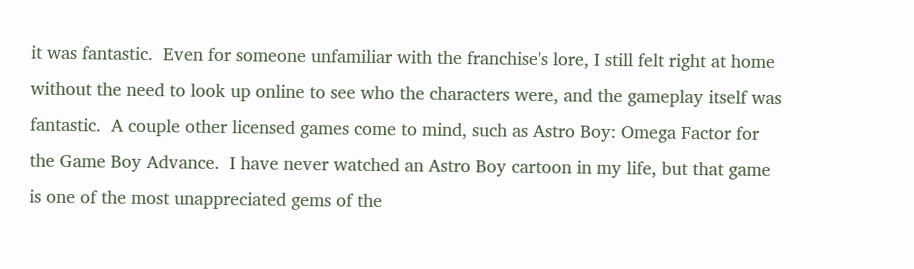it was fantastic.  Even for someone unfamiliar with the franchise's lore, I still felt right at home without the need to look up online to see who the characters were, and the gameplay itself was fantastic.  A couple other licensed games come to mind, such as Astro Boy: Omega Factor for the Game Boy Advance.  I have never watched an Astro Boy cartoon in my life, but that game is one of the most unappreciated gems of the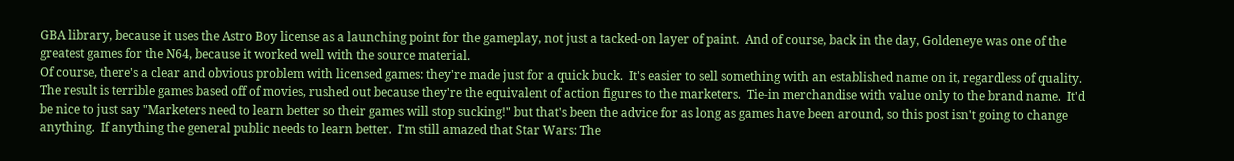GBA library, because it uses the Astro Boy license as a launching point for the gameplay, not just a tacked-on layer of paint.  And of course, back in the day, Goldeneye was one of the greatest games for the N64, because it worked well with the source material.
Of course, there's a clear and obvious problem with licensed games: they're made just for a quick buck.  It's easier to sell something with an established name on it, regardless of quality.  The result is terrible games based off of movies, rushed out because they're the equivalent of action figures to the marketers.  Tie-in merchandise with value only to the brand name.  It'd be nice to just say "Marketers need to learn better so their games will stop sucking!" but that's been the advice for as long as games have been around, so this post isn't going to change anything.  If anything the general public needs to learn better.  I'm still amazed that Star Wars: The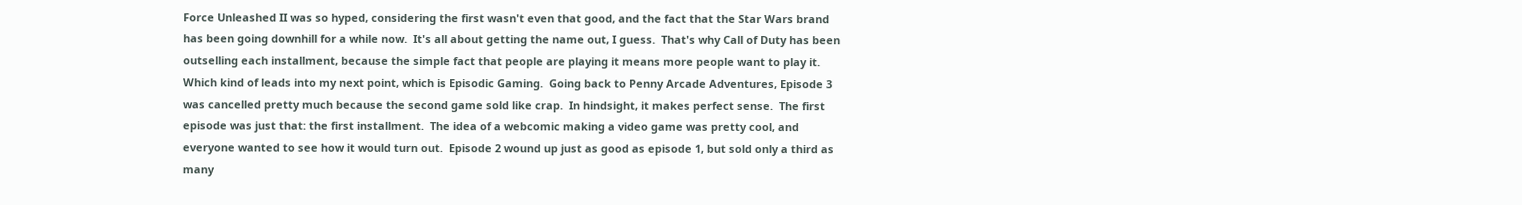Force Unleashed II was so hyped, considering the first wasn't even that good, and the fact that the Star Wars brand has been going downhill for a while now.  It's all about getting the name out, I guess.  That's why Call of Duty has been outselling each installment, because the simple fact that people are playing it means more people want to play it.
Which kind of leads into my next point, which is Episodic Gaming.  Going back to Penny Arcade Adventures, Episode 3 was cancelled pretty much because the second game sold like crap.  In hindsight, it makes perfect sense.  The first episode was just that: the first installment.  The idea of a webcomic making a video game was pretty cool, and everyone wanted to see how it would turn out.  Episode 2 wound up just as good as episode 1, but sold only a third as many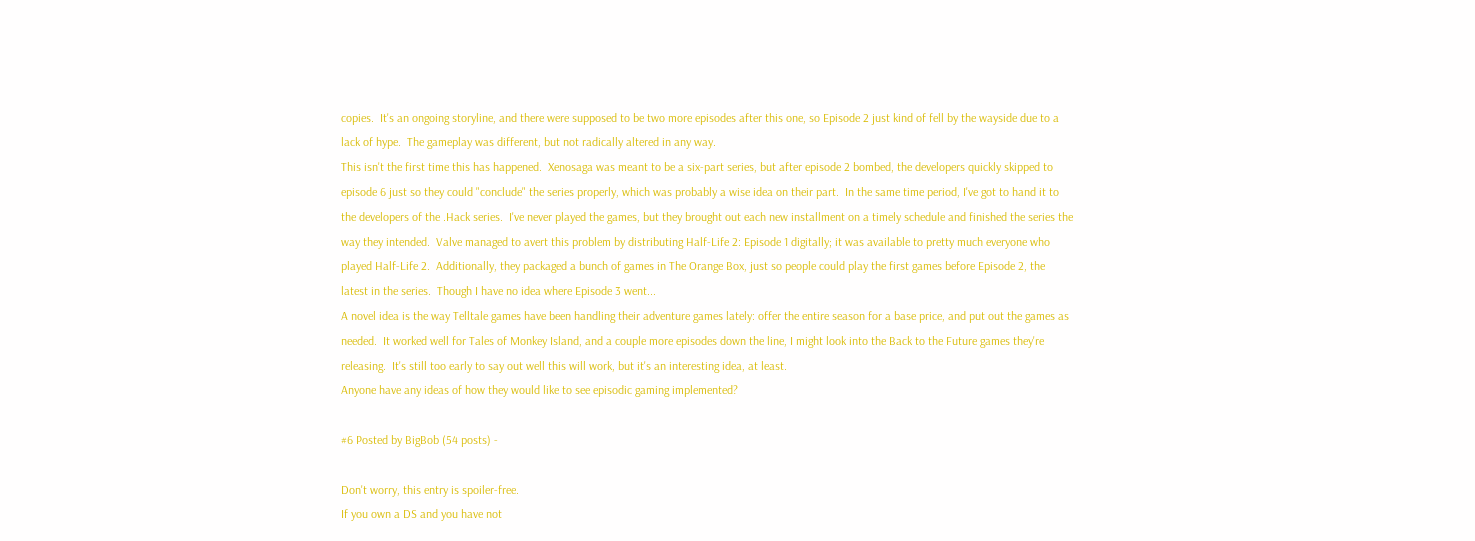copies.  It's an ongoing storyline, and there were supposed to be two more episodes after this one, so Episode 2 just kind of fell by the wayside due to a lack of hype.  The gameplay was different, but not radically altered in any way.
This isn't the first time this has happened.  Xenosaga was meant to be a six-part series, but after episode 2 bombed, the developers quickly skipped to episode 6 just so they could "conclude" the series properly, which was probably a wise idea on their part.  In the same time period, I've got to hand it to the developers of the .Hack series.  I've never played the games, but they brought out each new installment on a timely schedule and finished the series the way they intended.  Valve managed to avert this problem by distributing Half-Life 2: Episode 1 digitally; it was available to pretty much everyone who played Half-Life 2.  Additionally, they packaged a bunch of games in The Orange Box, just so people could play the first games before Episode 2, the latest in the series.  Though I have no idea where Episode 3 went...
A novel idea is the way Telltale games have been handling their adventure games lately: offer the entire season for a base price, and put out the games as needed.  It worked well for Tales of Monkey Island, and a couple more episodes down the line, I might look into the Back to the Future games they're releasing.  It's still too early to say out well this will work, but it's an interesting idea, at least.
Anyone have any ideas of how they would like to see episodic gaming implemented?

#6 Posted by BigBob (54 posts) -

Don't worry, this entry is spoiler-free.
If you own a DS and you have not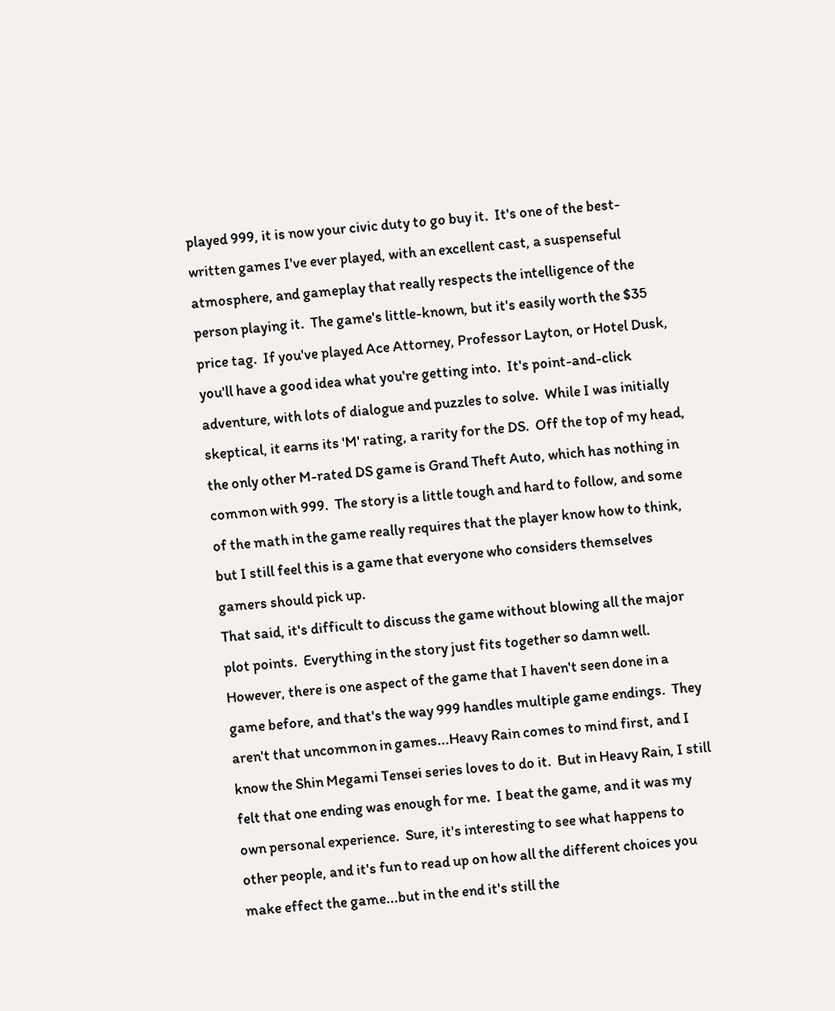played 999, it is now your civic duty to go buy it.  It's one of the best-written games I've ever played, with an excellent cast, a suspenseful atmosphere, and gameplay that really respects the intelligence of the person playing it.  The game's little-known, but it's easily worth the $35 price tag.  If you've played Ace Attorney, Professor Layton, or Hotel Dusk, you'll have a good idea what you're getting into.  It's point-and-click adventure, with lots of dialogue and puzzles to solve.  While I was initially skeptical, it earns its 'M' rating, a rarity for the DS.  Off the top of my head, the only other M-rated DS game is Grand Theft Auto, which has nothing in common with 999.  The story is a little tough and hard to follow, and some of the math in the game really requires that the player know how to think, but I still feel this is a game that everyone who considers themselves gamers should pick up.
That said, it's difficult to discuss the game without blowing all the major plot points.  Everything in the story just fits together so damn well.  However, there is one aspect of the game that I haven't seen done in a game before, and that's the way 999 handles multiple game endings.  They aren't that uncommon in games...Heavy Rain comes to mind first, and I know the Shin Megami Tensei series loves to do it.  But in Heavy Rain, I still felt that one ending was enough for me.  I beat the game, and it was my own personal experience.  Sure, it's interesting to see what happens to other people, and it's fun to read up on how all the different choices you make effect the game...but in the end it's still the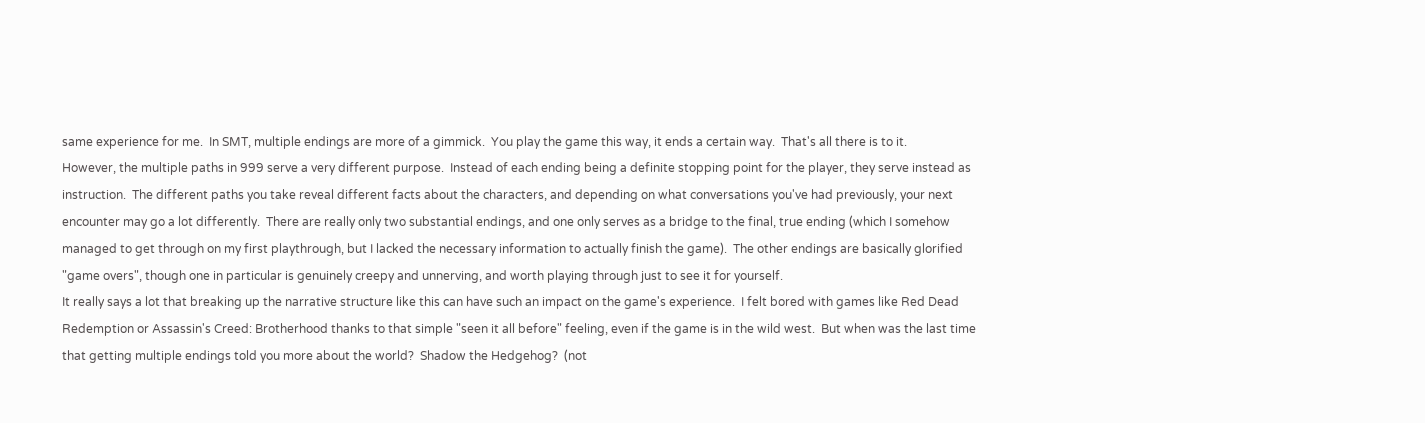same experience for me.  In SMT, multiple endings are more of a gimmick.  You play the game this way, it ends a certain way.  That's all there is to it.
However, the multiple paths in 999 serve a very different purpose.  Instead of each ending being a definite stopping point for the player, they serve instead as instruction.  The different paths you take reveal different facts about the characters, and depending on what conversations you've had previously, your next encounter may go a lot differently.  There are really only two substantial endings, and one only serves as a bridge to the final, true ending (which I somehow managed to get through on my first playthrough, but I lacked the necessary information to actually finish the game).  The other endings are basically glorified "game overs", though one in particular is genuinely creepy and unnerving, and worth playing through just to see it for yourself.
It really says a lot that breaking up the narrative structure like this can have such an impact on the game's experience.  I felt bored with games like Red Dead Redemption or Assassin's Creed: Brotherhood thanks to that simple "seen it all before" feeling, even if the game is in the wild west.  But when was the last time that getting multiple endings told you more about the world?  Shadow the Hedgehog?  (not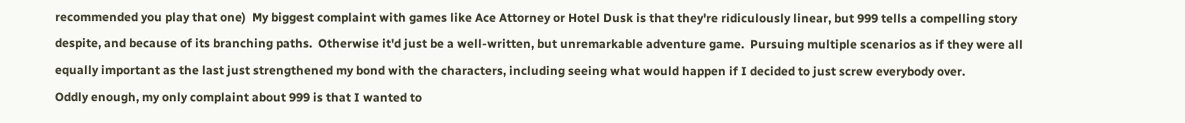recommended you play that one)  My biggest complaint with games like Ace Attorney or Hotel Dusk is that they're ridiculously linear, but 999 tells a compelling story despite, and because of its branching paths.  Otherwise it'd just be a well-written, but unremarkable adventure game.  Pursuing multiple scenarios as if they were all equally important as the last just strengthened my bond with the characters, including seeing what would happen if I decided to just screw everybody over.
Oddly enough, my only complaint about 999 is that I wanted to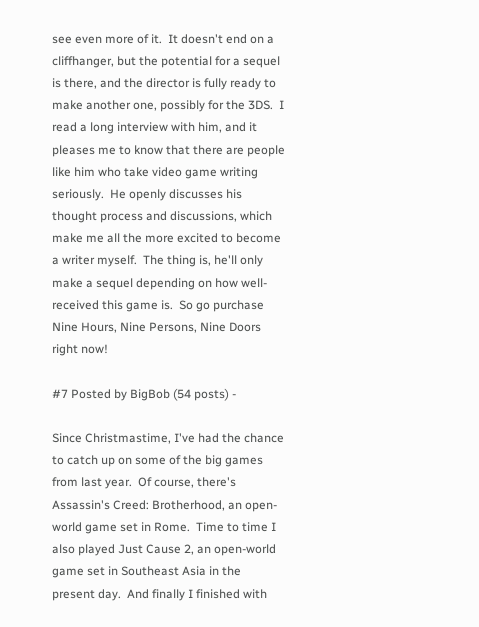see even more of it.  It doesn't end on a cliffhanger, but the potential for a sequel is there, and the director is fully ready to make another one, possibly for the 3DS.  I read a long interview with him, and it pleases me to know that there are people like him who take video game writing seriously.  He openly discusses his thought process and discussions, which make me all the more excited to become a writer myself.  The thing is, he'll only make a sequel depending on how well-received this game is.  So go purchase Nine Hours, Nine Persons, Nine Doors right now!

#7 Posted by BigBob (54 posts) -

Since Christmastime, I've had the chance to catch up on some of the big games from last year.  Of course, there's Assassin's Creed: Brotherhood, an open-world game set in Rome.  Time to time I also played Just Cause 2, an open-world game set in Southeast Asia in the present day.  And finally I finished with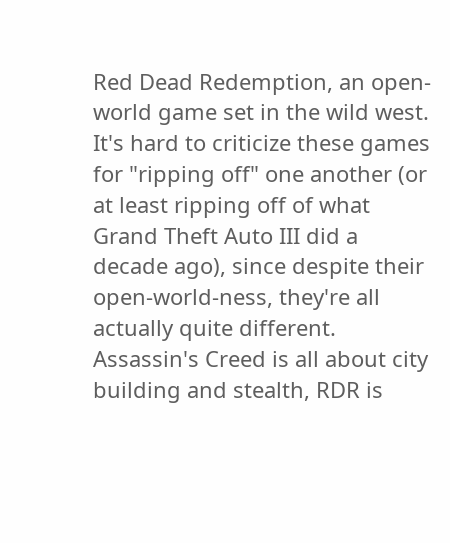Red Dead Redemption, an open-world game set in the wild west.
It's hard to criticize these games for "ripping off" one another (or at least ripping off of what Grand Theft Auto III did a decade ago), since despite their open-world-ness, they're all actually quite different.  Assassin's Creed is all about city building and stealth, RDR is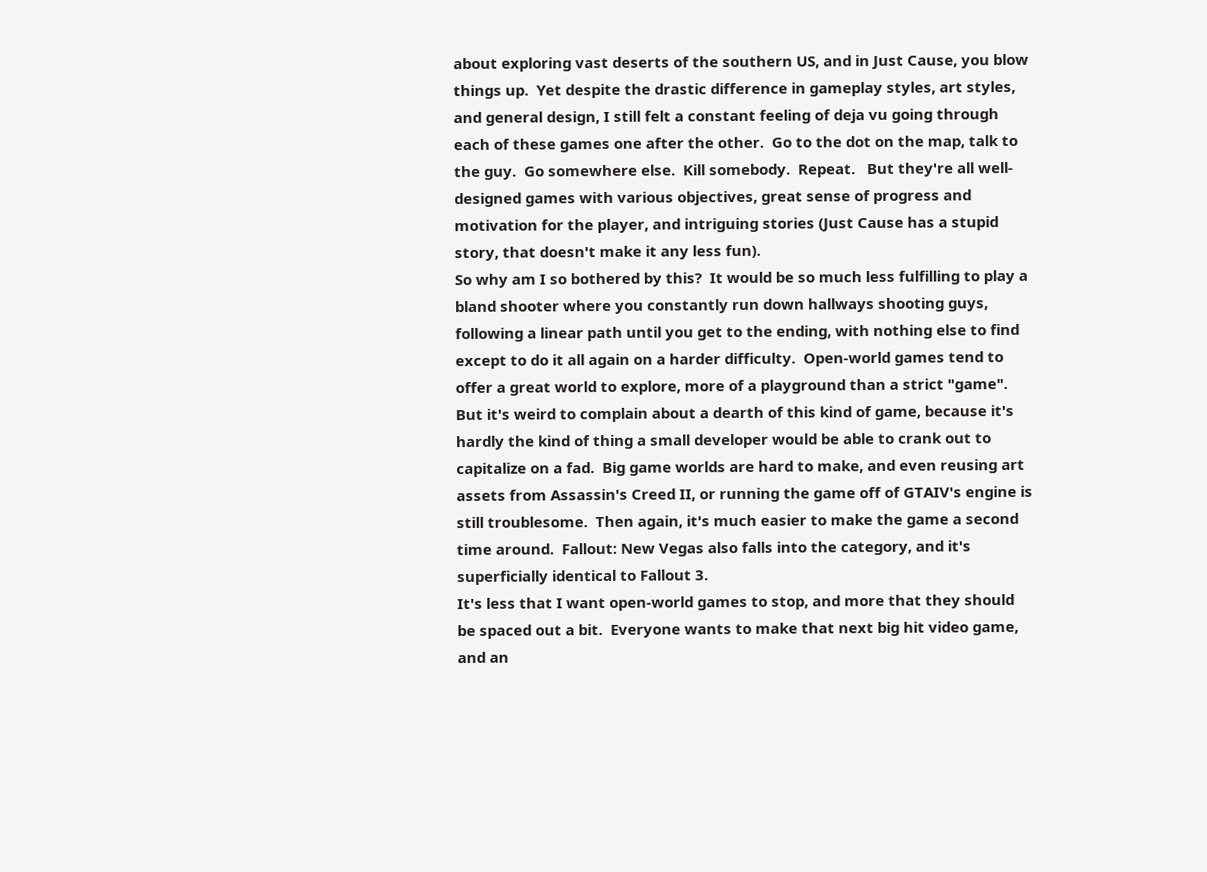about exploring vast deserts of the southern US, and in Just Cause, you blow things up.  Yet despite the drastic difference in gameplay styles, art styles, and general design, I still felt a constant feeling of deja vu going through each of these games one after the other.  Go to the dot on the map, talk to the guy.  Go somewhere else.  Kill somebody.  Repeat.   But they're all well-designed games with various objectives, great sense of progress and motivation for the player, and intriguing stories (Just Cause has a stupid story, that doesn't make it any less fun).
So why am I so bothered by this?  It would be so much less fulfilling to play a bland shooter where you constantly run down hallways shooting guys, following a linear path until you get to the ending, with nothing else to find except to do it all again on a harder difficulty.  Open-world games tend to offer a great world to explore, more of a playground than a strict "game".  But it's weird to complain about a dearth of this kind of game, because it's hardly the kind of thing a small developer would be able to crank out to capitalize on a fad.  Big game worlds are hard to make, and even reusing art assets from Assassin's Creed II, or running the game off of GTAIV's engine is still troublesome.  Then again, it's much easier to make the game a second time around.  Fallout: New Vegas also falls into the category, and it's superficially identical to Fallout 3.
It's less that I want open-world games to stop, and more that they should be spaced out a bit.  Everyone wants to make that next big hit video game, and an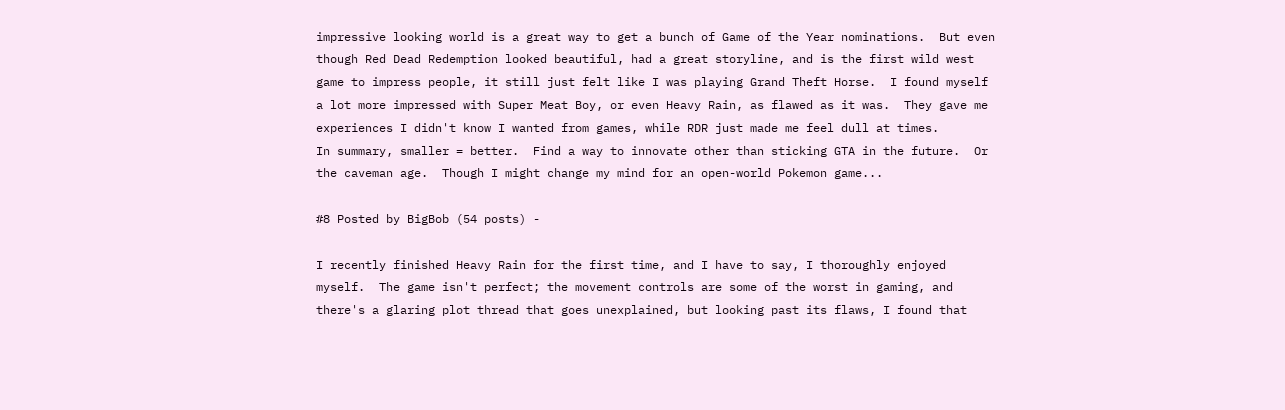impressive looking world is a great way to get a bunch of Game of the Year nominations.  But even though Red Dead Redemption looked beautiful, had a great storyline, and is the first wild west game to impress people, it still just felt like I was playing Grand Theft Horse.  I found myself a lot more impressed with Super Meat Boy, or even Heavy Rain, as flawed as it was.  They gave me experiences I didn't know I wanted from games, while RDR just made me feel dull at times.
In summary, smaller = better.  Find a way to innovate other than sticking GTA in the future.  Or the caveman age.  Though I might change my mind for an open-world Pokemon game...

#8 Posted by BigBob (54 posts) -

I recently finished Heavy Rain for the first time, and I have to say, I thoroughly enjoyed myself.  The game isn't perfect; the movement controls are some of the worst in gaming, and there's a glaring plot thread that goes unexplained, but looking past its flaws, I found that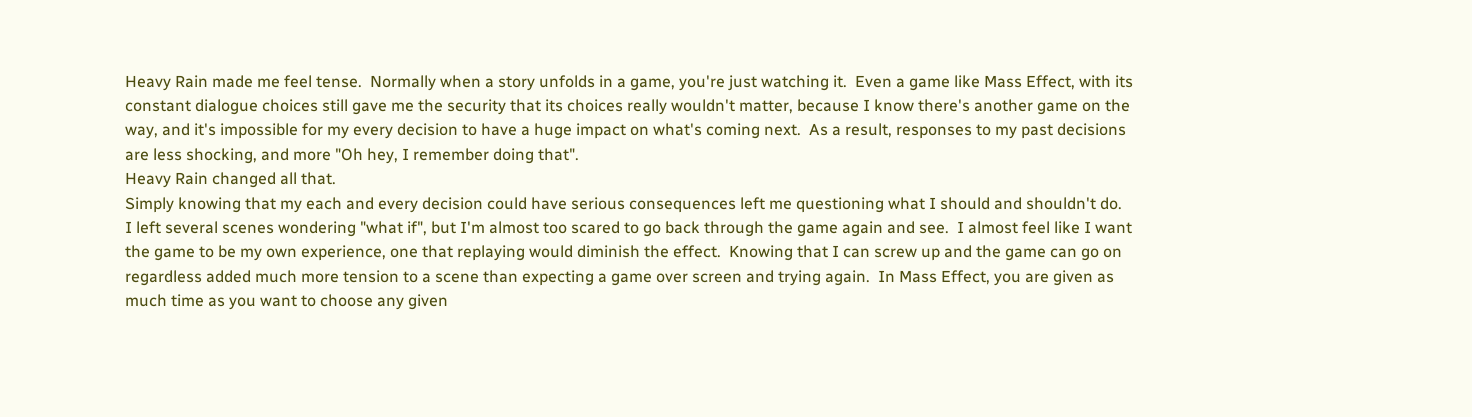Heavy Rain made me feel tense.  Normally when a story unfolds in a game, you're just watching it.  Even a game like Mass Effect, with its constant dialogue choices still gave me the security that its choices really wouldn't matter, because I know there's another game on the way, and it's impossible for my every decision to have a huge impact on what's coming next.  As a result, responses to my past decisions are less shocking, and more "Oh hey, I remember doing that".
Heavy Rain changed all that.
Simply knowing that my each and every decision could have serious consequences left me questioning what I should and shouldn't do.  I left several scenes wondering "what if", but I'm almost too scared to go back through the game again and see.  I almost feel like I want the game to be my own experience, one that replaying would diminish the effect.  Knowing that I can screw up and the game can go on regardless added much more tension to a scene than expecting a game over screen and trying again.  In Mass Effect, you are given as much time as you want to choose any given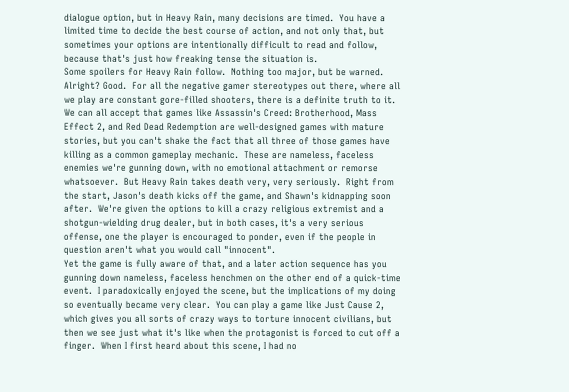dialogue option, but in Heavy Rain, many decisions are timed.  You have a limited time to decide the best course of action, and not only that, but sometimes your options are intentionally difficult to read and follow, because that's just how freaking tense the situation is.
Some spoilers for Heavy Rain follow.  Nothing too major, but be warned.
Alright? Good.  For all the negative gamer stereotypes out there, where all we play are constant gore-filled shooters, there is a definite truth to it.  We can all accept that games like Assassin's Creed: Brotherhood, Mass Effect 2, and Red Dead Redemption are well-designed games with mature stories, but you can't shake the fact that all three of those games have killing as a common gameplay mechanic.  These are nameless, faceless enemies we're gunning down, with no emotional attachment or remorse whatsoever.  But Heavy Rain takes death very, very seriously.  Right from the start, Jason's death kicks off the game, and Shawn's kidnapping soon after.  We're given the options to kill a crazy religious extremist and a shotgun-wielding drug dealer, but in both cases, it's a very serious offense, one the player is encouraged to ponder, even if the people in question aren't what you would call "innocent".
Yet the game is fully aware of that, and a later action sequence has you gunning down nameless, faceless henchmen on the other end of a quick-time event.  I paradoxically enjoyed the scene, but the implications of my doing so eventually became very clear.  You can play a game like Just Cause 2, which gives you all sorts of crazy ways to torture innocent civilians, but then we see just what it's like when the protagonist is forced to cut off a finger.  When I first heard about this scene, I had no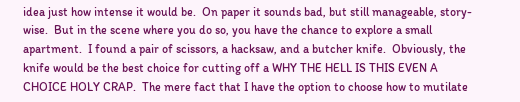idea just how intense it would be.  On paper it sounds bad, but still manageable, story-wise.  But in the scene where you do so, you have the chance to explore a small apartment.  I found a pair of scissors, a hacksaw, and a butcher knife.  Obviously, the knife would be the best choice for cutting off a WHY THE HELL IS THIS EVEN A CHOICE HOLY CRAP.  The mere fact that I have the option to choose how to mutilate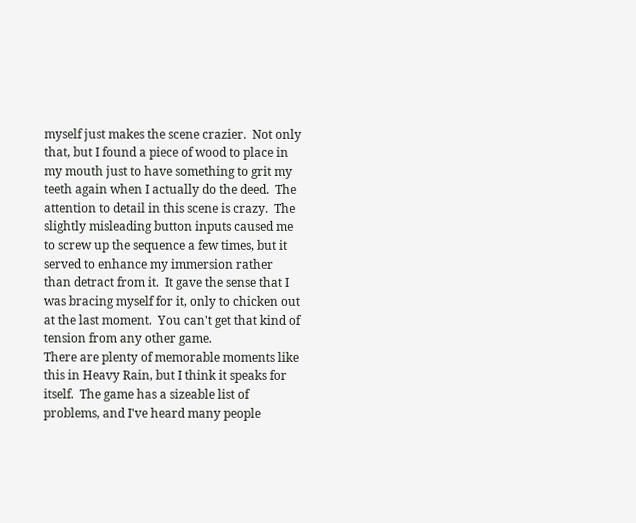myself just makes the scene crazier.  Not only that, but I found a piece of wood to place in my mouth just to have something to grit my teeth again when I actually do the deed.  The attention to detail in this scene is crazy.  The slightly misleading button inputs caused me to screw up the sequence a few times, but it served to enhance my immersion rather than detract from it.  It gave the sense that I was bracing myself for it, only to chicken out at the last moment.  You can't get that kind of tension from any other game.
There are plenty of memorable moments like this in Heavy Rain, but I think it speaks for itself.  The game has a sizeable list of problems, and I've heard many people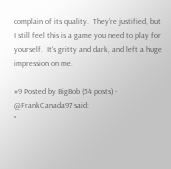complain of its quality.  They're justified, but I still feel this is a game you need to play for yourself.  It's gritty and dark, and left a huge impression on me.

#9 Posted by BigBob (54 posts) -
@FrankCanada97 said:
"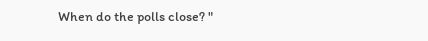When do the polls close? "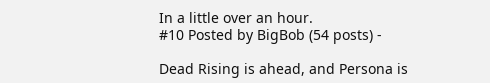In a little over an hour.
#10 Posted by BigBob (54 posts) -

Dead Rising is ahead, and Persona is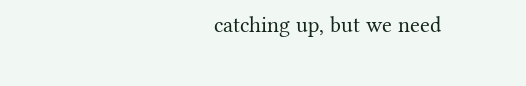catching up, but we need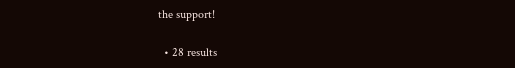the support!

  • 28 results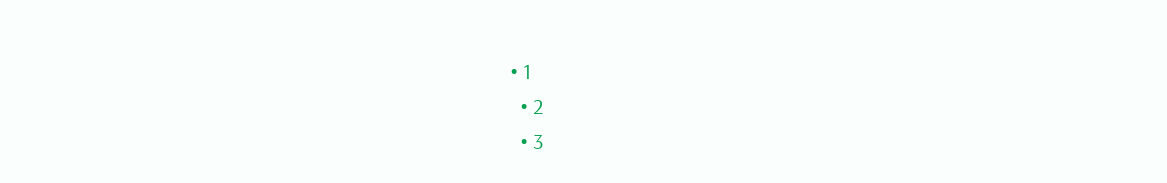• 1
  • 2
  • 3